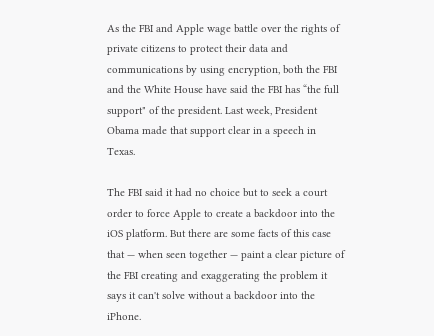As the FBI and Apple wage battle over the rights of private citizens to protect their data and communications by using encryption, both the FBI and the White House have said the FBI has “the full support" of the president. Last week, President Obama made that support clear in a speech in Texas.

The FBI said it had no choice but to seek a court order to force Apple to create a backdoor into the iOS platform. But there are some facts of this case that — when seen together — paint a clear picture of the FBI creating and exaggerating the problem it says it can't solve without a backdoor into the iPhone.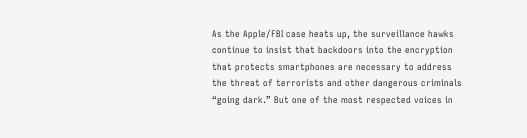As the Apple/FBI case heats up, the surveillance hawks continue to insist that backdoors into the encryption that protects smartphones are necessary to address the threat of terrorists and other dangerous criminals “going dark.” But one of the most respected voices in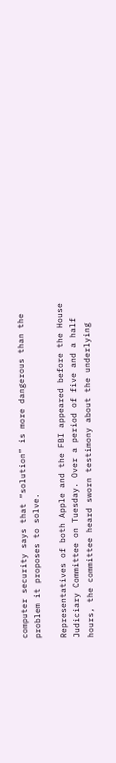computer security says that “solution” is more dangerous than the problem it proposes to solve.

Representatives of both Apple and the FBI appeared before the House Judiciary Committee on Tuesday. Over a period of five and a half hours, the committee heard sworn testimony about the underlying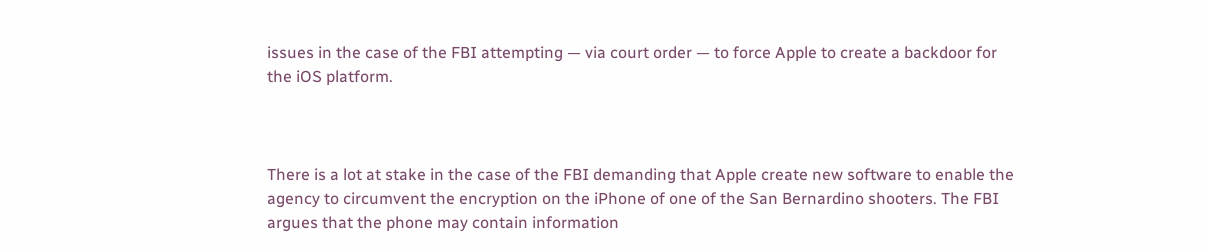issues in the case of the FBI attempting — via court order — to force Apple to create a backdoor for the iOS platform.



There is a lot at stake in the case of the FBI demanding that Apple create new software to enable the agency to circumvent the encryption on the iPhone of one of the San Bernardino shooters. The FBI argues that the phone may contain information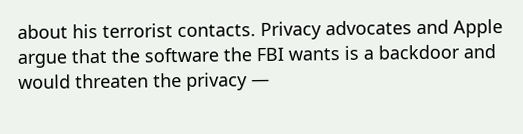about his terrorist contacts. Privacy advocates and Apple argue that the software the FBI wants is a backdoor and would threaten the privacy —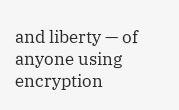and liberty — of anyone using encryption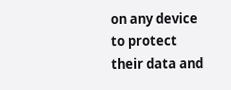on any device to protect their data and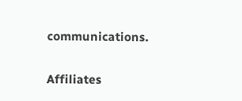communications.

Affiliates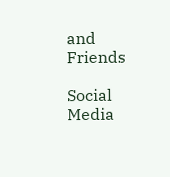and Friends

Social Media